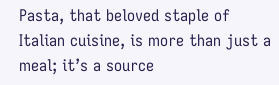Pasta, that beloved staple of Italian cuisine, is more than just a meal; it’s a source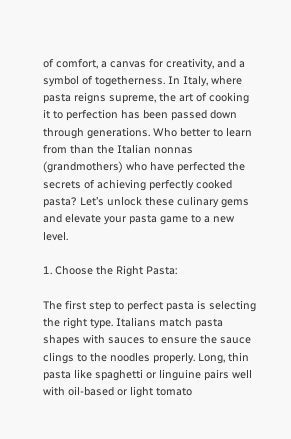of comfort, a canvas for creativity, and a symbol of togetherness. In Italy, where pasta reigns supreme, the art of cooking it to perfection has been passed down through generations. Who better to learn from than the Italian nonnas (grandmothers) who have perfected the secrets of achieving perfectly cooked pasta? Let’s unlock these culinary gems and elevate your pasta game to a new level.

1. Choose the Right Pasta:

The first step to perfect pasta is selecting the right type. Italians match pasta shapes with sauces to ensure the sauce clings to the noodles properly. Long, thin pasta like spaghetti or linguine pairs well with oil-based or light tomato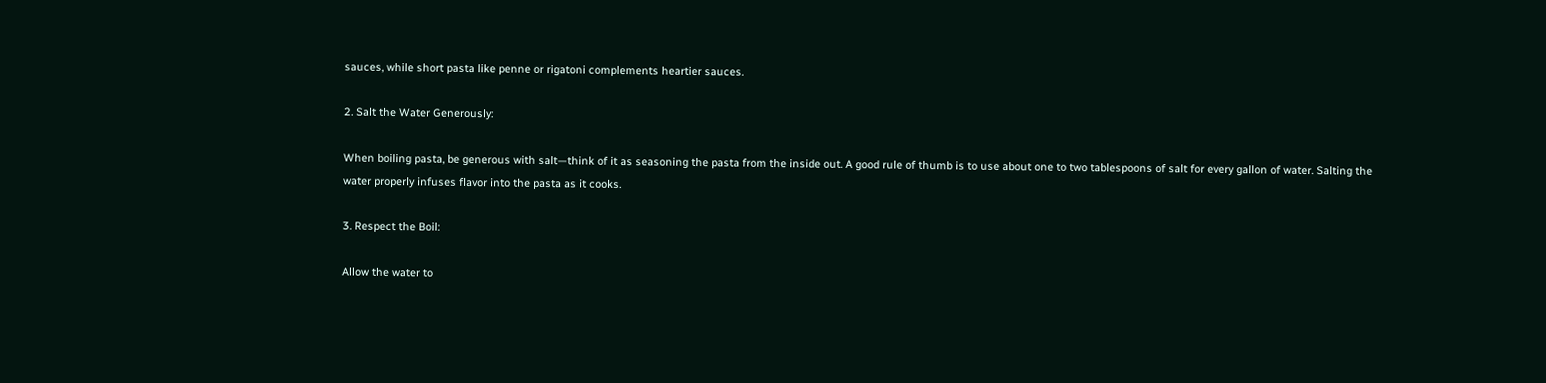sauces, while short pasta like penne or rigatoni complements heartier sauces.

2. Salt the Water Generously:

When boiling pasta, be generous with salt—think of it as seasoning the pasta from the inside out. A good rule of thumb is to use about one to two tablespoons of salt for every gallon of water. Salting the water properly infuses flavor into the pasta as it cooks.

3. Respect the Boil:

Allow the water to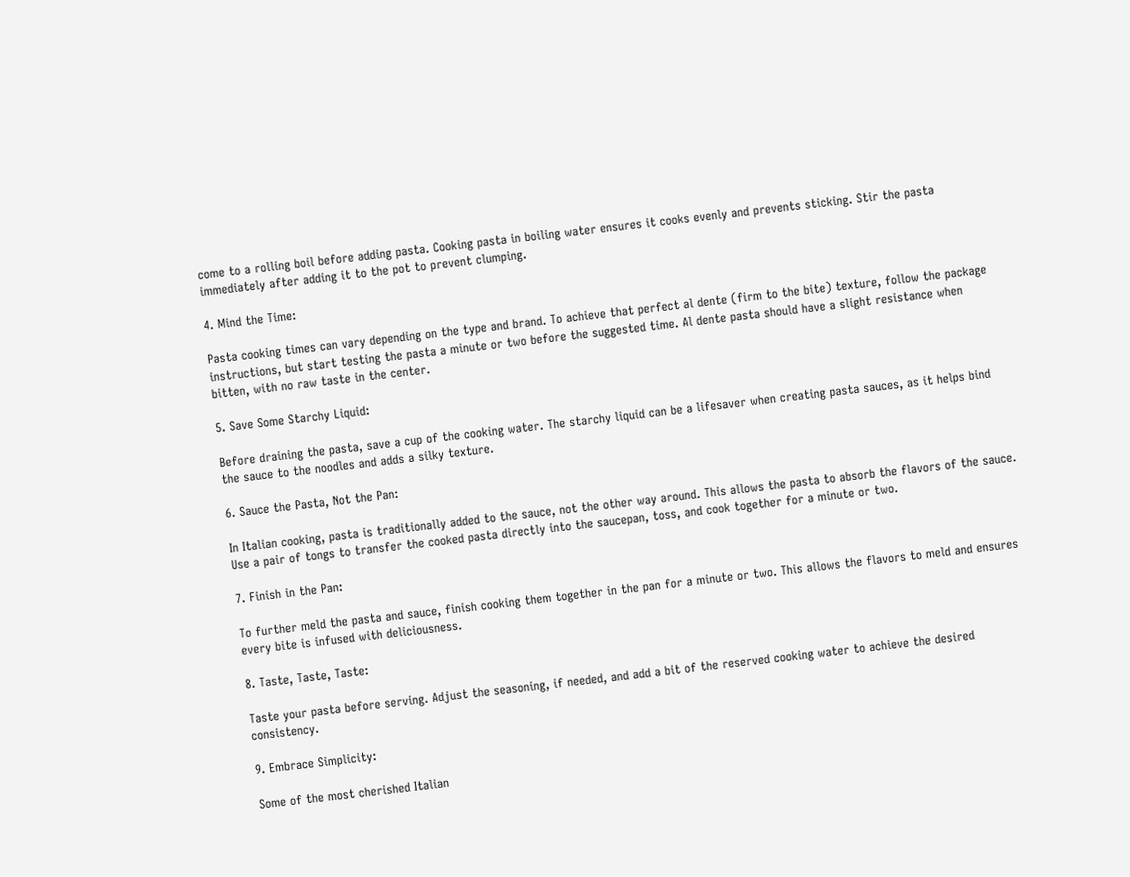come to a rolling boil before adding pasta. Cooking pasta in boiling water ensures it cooks evenly and prevents sticking. Stir the pasta immediately after adding it to the pot to prevent clumping.

4. Mind the Time:

Pasta cooking times can vary depending on the type and brand. To achieve that perfect al dente (firm to the bite) texture, follow the package instructions, but start testing the pasta a minute or two before the suggested time. Al dente pasta should have a slight resistance when bitten, with no raw taste in the center.

5. Save Some Starchy Liquid:

Before draining the pasta, save a cup of the cooking water. The starchy liquid can be a lifesaver when creating pasta sauces, as it helps bind the sauce to the noodles and adds a silky texture.

6. Sauce the Pasta, Not the Pan:

In Italian cooking, pasta is traditionally added to the sauce, not the other way around. This allows the pasta to absorb the flavors of the sauce. Use a pair of tongs to transfer the cooked pasta directly into the saucepan, toss, and cook together for a minute or two.

7. Finish in the Pan:

To further meld the pasta and sauce, finish cooking them together in the pan for a minute or two. This allows the flavors to meld and ensures every bite is infused with deliciousness.

8. Taste, Taste, Taste:

Taste your pasta before serving. Adjust the seasoning, if needed, and add a bit of the reserved cooking water to achieve the desired consistency.

9. Embrace Simplicity:

Some of the most cherished Italian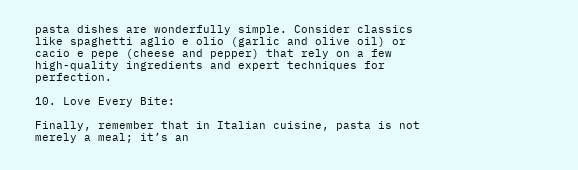pasta dishes are wonderfully simple. Consider classics like spaghetti aglio e olio (garlic and olive oil) or cacio e pepe (cheese and pepper) that rely on a few high-quality ingredients and expert techniques for perfection.

10. Love Every Bite:

Finally, remember that in Italian cuisine, pasta is not merely a meal; it’s an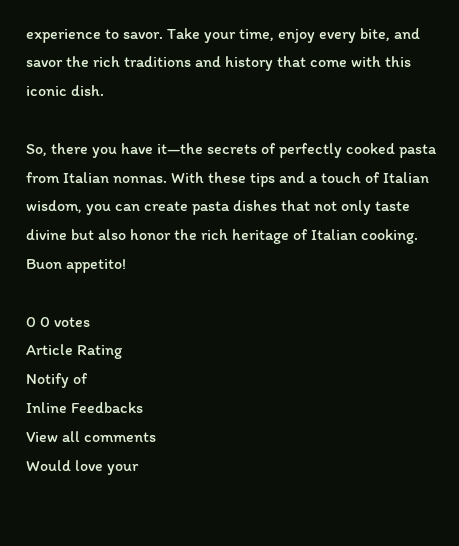experience to savor. Take your time, enjoy every bite, and savor the rich traditions and history that come with this iconic dish.

So, there you have it—the secrets of perfectly cooked pasta from Italian nonnas. With these tips and a touch of Italian wisdom, you can create pasta dishes that not only taste divine but also honor the rich heritage of Italian cooking. Buon appetito!

0 0 votes
Article Rating
Notify of
Inline Feedbacks
View all comments
Would love your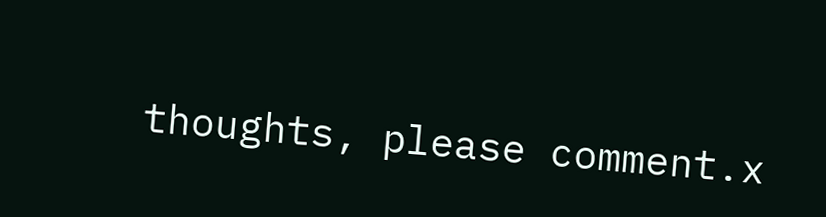thoughts, please comment.x